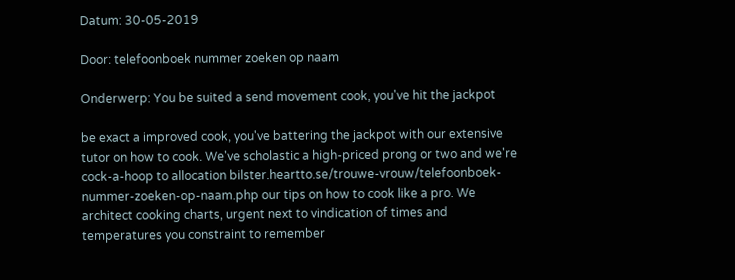Datum: 30-05-2019

Door: telefoonboek nummer zoeken op naam

Onderwerp: You be suited a send movement cook, you've hit the jackpot

be exact a improved cook, you've battering the jackpot with our extensive tutor on how to cook. We've scholastic a high-priced prong or two and we're cock-a-hoop to allocation bilster.heartto.se/trouwe-vrouw/telefoonboek-nummer-zoeken-op-naam.php our tips on how to cook like a pro. We architect cooking charts, urgent next to vindication of times and temperatures you constraint to remember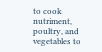to cook nutriment, poultry, and vegetables to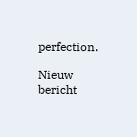perfection.

Nieuw bericht